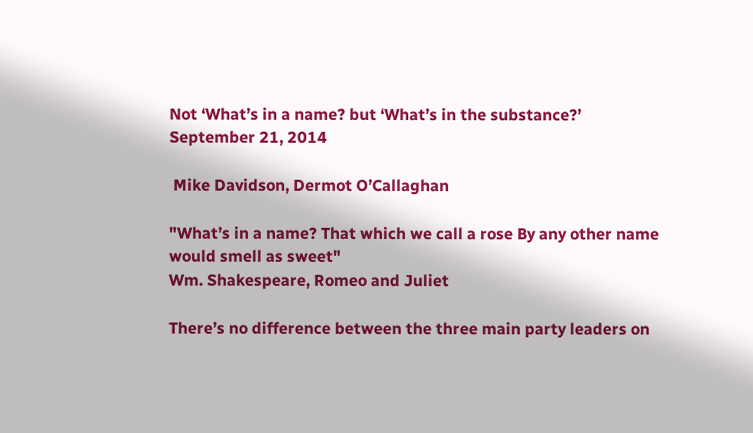Not ‘What’s in a name? but ‘What’s in the substance?’
September 21, 2014

 Mike Davidson, Dermot O’Callaghan

"What’s in a name? That which we call a rose By any other name would smell as sweet"
Wm. Shakespeare, Romeo and Juliet

There’s no difference between the three main party leaders on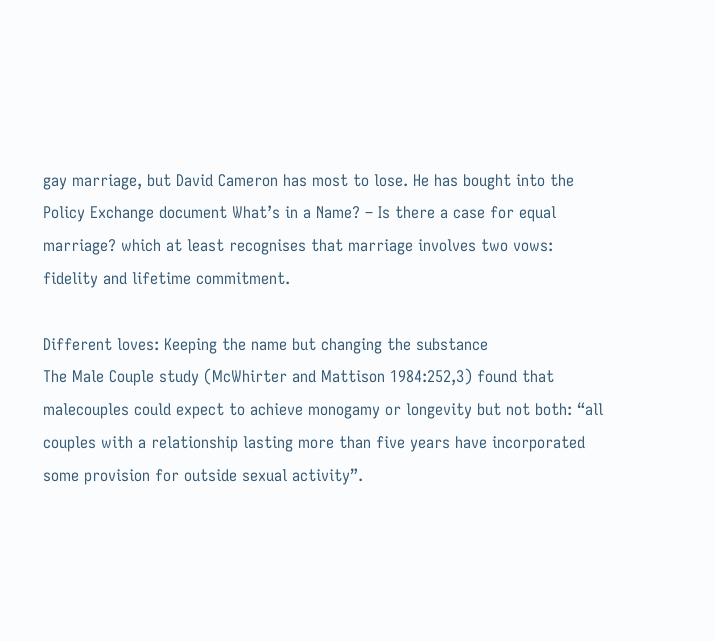gay marriage, but David Cameron has most to lose. He has bought into the Policy Exchange document What’s in a Name? – Is there a case for equal marriage? which at least recognises that marriage involves two vows: fidelity and lifetime commitment.

Different loves: Keeping the name but changing the substance
The Male Couple study (McWhirter and Mattison 1984:252,3) found that malecouples could expect to achieve monogamy or longevity but not both: “all couples with a relationship lasting more than five years have incorporated some provision for outside sexual activity”.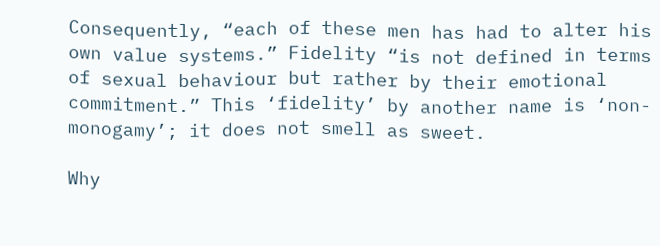Consequently, “each of these men has had to alter his own value systems.” Fidelity “is not defined in terms of sexual behaviour but rather by their emotional commitment.” This ‘fidelity’ by another name is ‘non-monogamy’; it does not smell as sweet.

Why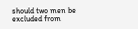should two men be excluded from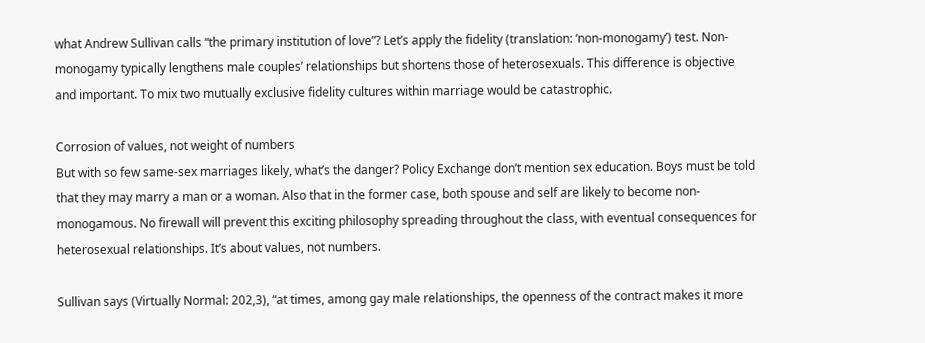what Andrew Sullivan calls “the primary institution of love”? Let’s apply the fidelity (translation: ‘non-monogamy’) test. Non-monogamy typically lengthens male couples’ relationships but shortens those of heterosexuals. This difference is objective and important. To mix two mutually exclusive fidelity cultures within marriage would be catastrophic.

Corrosion of values, not weight of numbers
But with so few same-sex marriages likely, what’s the danger? Policy Exchange don’t mention sex education. Boys must be told that they may marry a man or a woman. Also that in the former case, both spouse and self are likely to become non-monogamous. No firewall will prevent this exciting philosophy spreading throughout the class, with eventual consequences for heterosexual relationships. It’s about values, not numbers.

Sullivan says (Virtually Normal: 202,3), “at times, among gay male relationships, the openness of the contract makes it more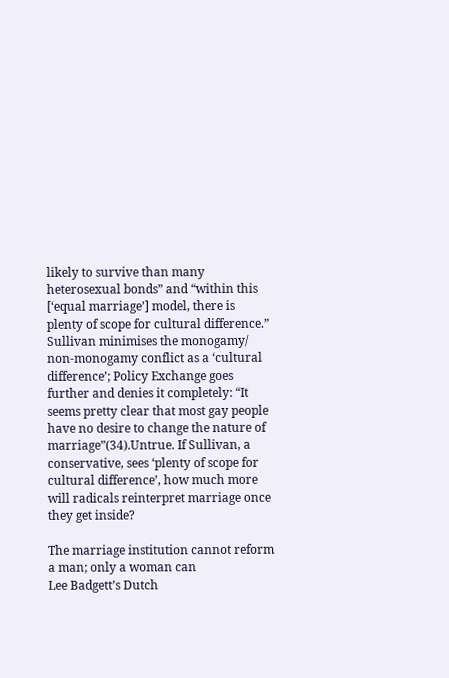likely to survive than many heterosexual bonds” and “within this [‘equal marriage’] model, there is plenty of scope for cultural difference.” Sullivan minimises the monogamy/ non-monogamy conflict as a ‘cultural difference’; Policy Exchange goes further and denies it completely: “It seems pretty clear that most gay people have no desire to change the nature of marriage”(34).Untrue. If Sullivan, a conservative, sees ‘plenty of scope for cultural difference’, how much more will radicals reinterpret marriage once they get inside?

The marriage institution cannot reform a man; only a woman can
Lee Badgett’s Dutch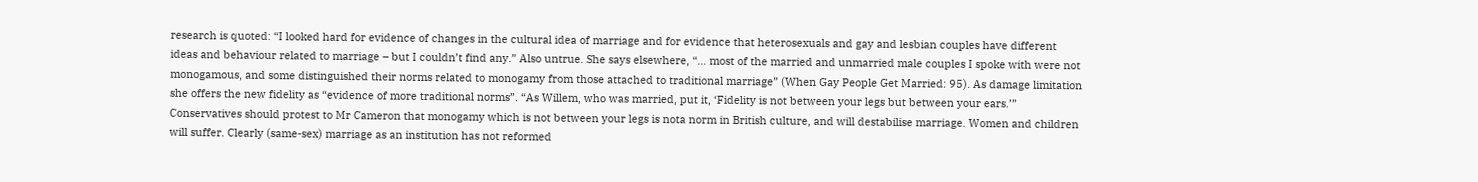research is quoted: “I looked hard for evidence of changes in the cultural idea of marriage and for evidence that heterosexuals and gay and lesbian couples have different ideas and behaviour related to marriage – but I couldn’t find any.” Also untrue. She says elsewhere, “… most of the married and unmarried male couples I spoke with were not monogamous, and some distinguished their norms related to monogamy from those attached to traditional marriage” (When Gay People Get Married: 95). As damage limitation she offers the new fidelity as “evidence of more traditional norms”. “As Willem, who was married, put it, ‘Fidelity is not between your legs but between your ears.’” Conservatives should protest to Mr Cameron that monogamy which is not between your legs is nota norm in British culture, and will destabilise marriage. Women and children will suffer. Clearly (same-sex) marriage as an institution has not reformed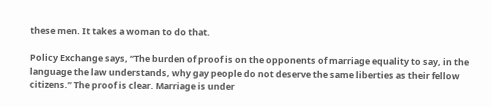these men. It takes a woman to do that.

Policy Exchange says, “The burden of proof is on the opponents of marriage equality to say, in the language the law understands, why gay people do not deserve the same liberties as their fellow citizens.” The proof is clear. Marriage is under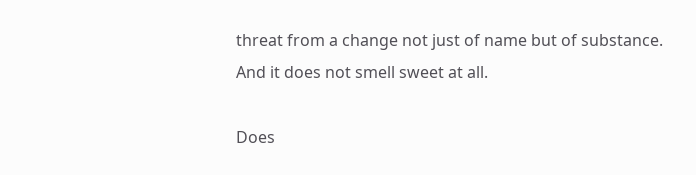threat from a change not just of name but of substance. And it does not smell sweet at all.

Does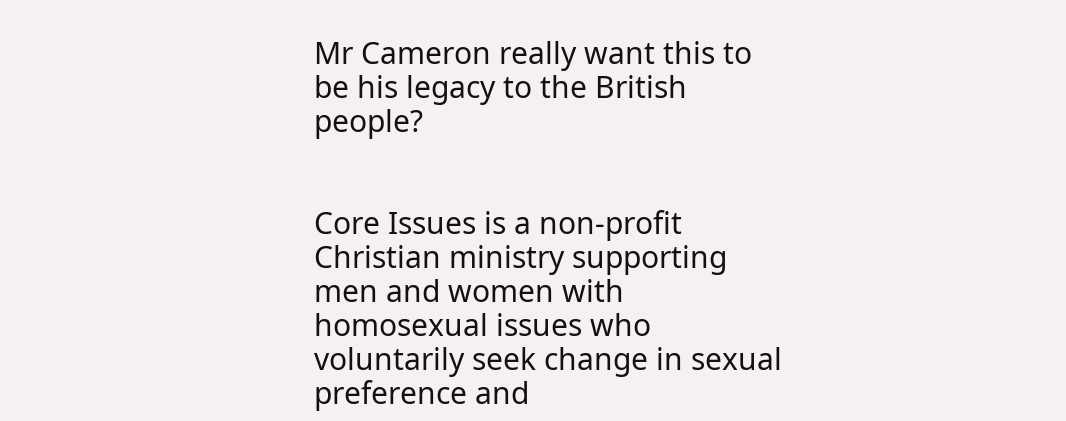Mr Cameron really want this to be his legacy to the British people?


Core Issues is a non-profit Christian ministry supporting men and women with homosexual issues who voluntarily seek change in sexual preference and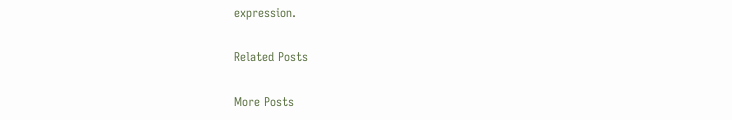expression.

Related Posts

More Posts